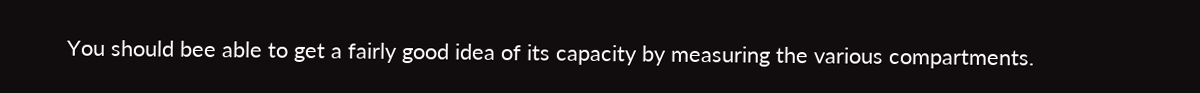You should bee able to get a fairly good idea of its capacity by measuring the various compartments.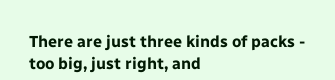There are just three kinds of packs - too big, just right, and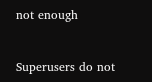not enough


Superusers do not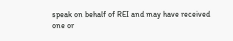speak on behalf of REI and may have received
one or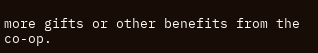more gifts or other benefits from the co-op.